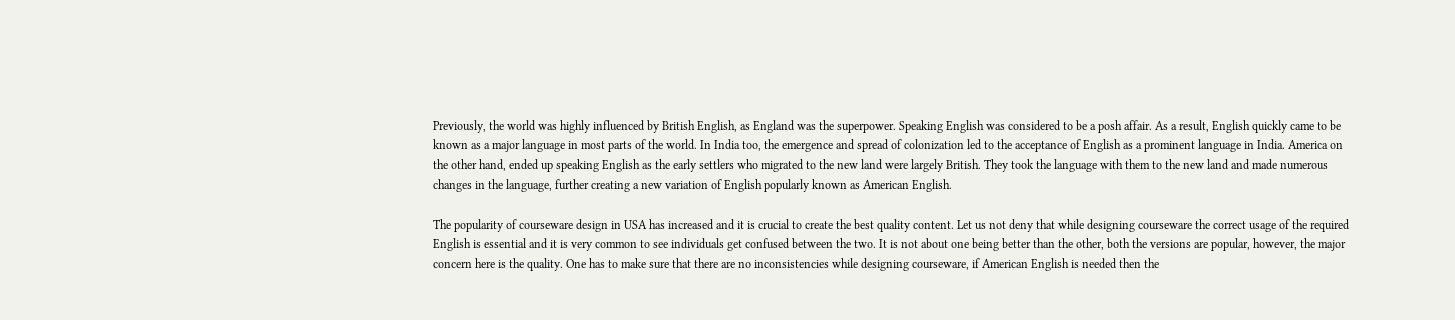Previously, the world was highly influenced by British English, as England was the superpower. Speaking English was considered to be a posh affair. As a result, English quickly came to be known as a major language in most parts of the world. In India too, the emergence and spread of colonization led to the acceptance of English as a prominent language in India. America on the other hand, ended up speaking English as the early settlers who migrated to the new land were largely British. They took the language with them to the new land and made numerous changes in the language, further creating a new variation of English popularly known as American English.

The popularity of courseware design in USA has increased and it is crucial to create the best quality content. Let us not deny that while designing courseware the correct usage of the required English is essential and it is very common to see individuals get confused between the two. It is not about one being better than the other, both the versions are popular, however, the major concern here is the quality. One has to make sure that there are no inconsistencies while designing courseware, if American English is needed then the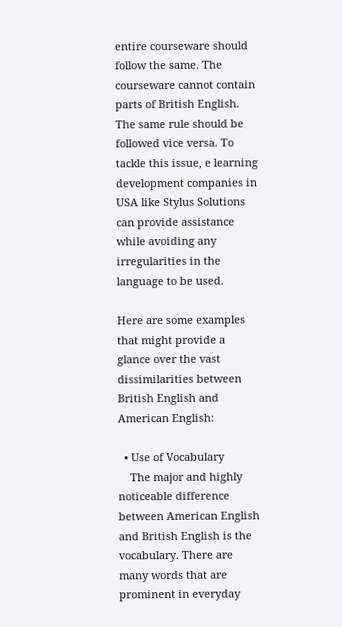entire courseware should follow the same. The courseware cannot contain parts of British English. The same rule should be followed vice versa. To tackle this issue, e learning development companies in USA like Stylus Solutions can provide assistance while avoiding any irregularities in the language to be used.

Here are some examples that might provide a glance over the vast dissimilarities between British English and American English:

  • Use of Vocabulary
    The major and highly noticeable difference between American English and British English is the vocabulary. There are many words that are prominent in everyday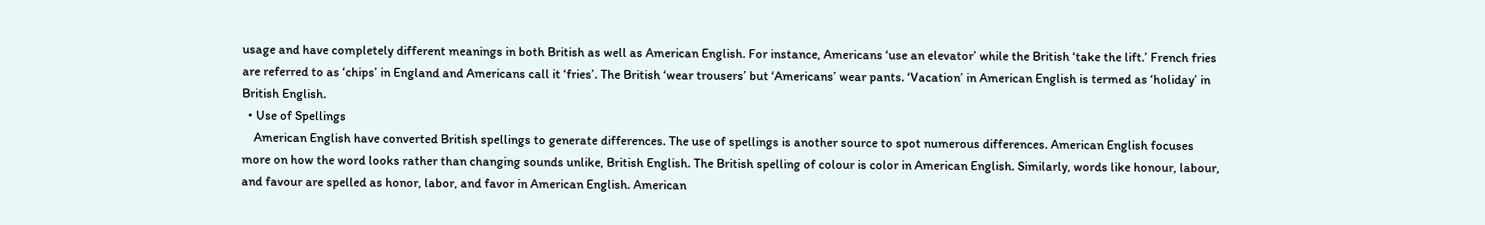usage and have completely different meanings in both British as well as American English. For instance, Americans ‘use an elevator’ while the British ‘take the lift.’ French fries are referred to as ‘chips’ in England and Americans call it ‘fries’. The British ‘wear trousers’ but ‘Americans’ wear pants. ‘Vacation’ in American English is termed as ‘holiday’ in British English.
  • Use of Spellings
    American English have converted British spellings to generate differences. The use of spellings is another source to spot numerous differences. American English focuses more on how the word looks rather than changing sounds unlike, British English. The British spelling of colour is color in American English. Similarly, words like honour, labour, and favour are spelled as honor, labor, and favor in American English. American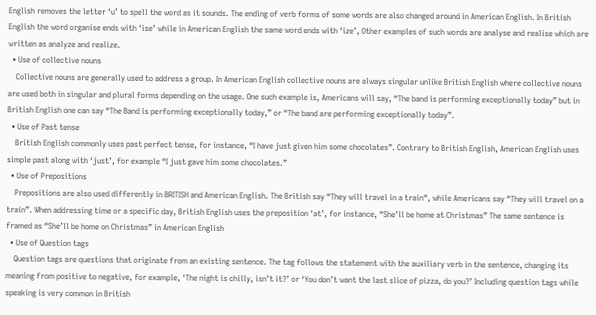English removes the letter ‘u’ to spell the word as it sounds. The ending of verb forms of some words are also changed around in American English. In British English the word organise ends with ‘ise’ while in American English the same word ends with ‘ize’, Other examples of such words are analyse and realise which are written as analyze and realize.
  • Use of collective nouns
    Collective nouns are generally used to address a group. In American English collective nouns are always singular unlike British English where collective nouns are used both in singular and plural forms depending on the usage. One such example is, Americans will say, “The band is performing exceptionally today” but in British English one can say “The Band is performing exceptionally today,” or “The band are performing exceptionally today”.
  • Use of Past tense
    British English commonly uses past perfect tense, for instance, “I have just given him some chocolates”. Contrary to British English, American English uses simple past along with ‘just’, for example “I just gave him some chocolates.”
  • Use of Prepositions
    Prepositions are also used differently in BRITISH and American English. The British say “They will travel in a train“, while Americans say “They will travel on a train”. When addressing time or a specific day, British English uses the preposition ‘at’, for instance, “She’ll be home at Christmas” The same sentence is framed as “She’ll be home on Christmas” in American English
  • Use of Question tags
    Question tags are questions that originate from an existing sentence. The tag follows the statement with the auxiliary verb in the sentence, changing its meaning from positive to negative, for example, ‘The night is chilly, isn’t it?’ or ‘You don’t want the last slice of pizza, do you?’ Including question tags while speaking is very common in British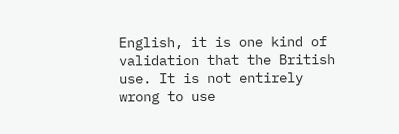English, it is one kind of validation that the British use. It is not entirely wrong to use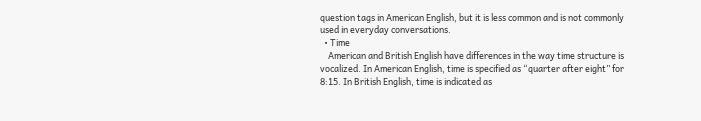question tags in American English, but it is less common and is not commonly used in everyday conversations.
  • Time
    American and British English have differences in the way time structure is vocalized. In American English, time is specified as “quarter after eight” for 8:15. In British English, time is indicated as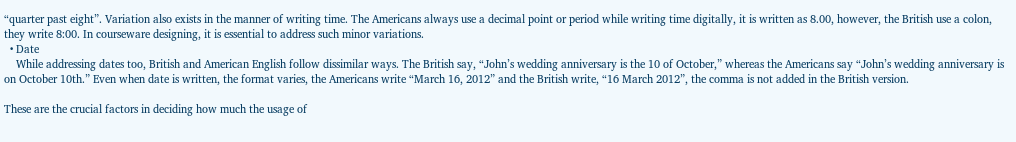“quarter past eight”. Variation also exists in the manner of writing time. The Americans always use a decimal point or period while writing time digitally, it is written as 8.00, however, the British use a colon, they write 8:00. In courseware designing, it is essential to address such minor variations.
  • Date
    While addressing dates too, British and American English follow dissimilar ways. The British say, “John’s wedding anniversary is the 10 of October,” whereas the Americans say “John’s wedding anniversary is on October 10th.” Even when date is written, the format varies, the Americans write “March 16, 2012” and the British write, “16 March 2012”, the comma is not added in the British version.

These are the crucial factors in deciding how much the usage of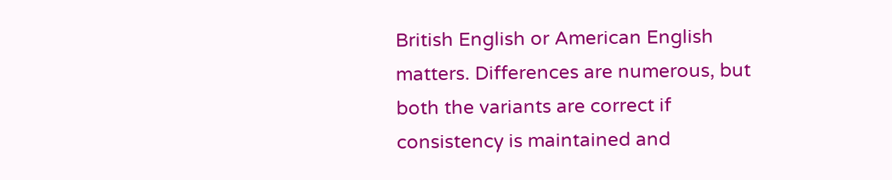British English or American English matters. Differences are numerous, but both the variants are correct if consistency is maintained and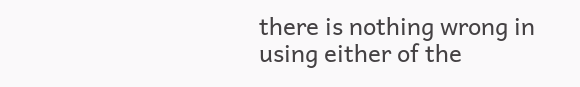there is nothing wrong in using either of the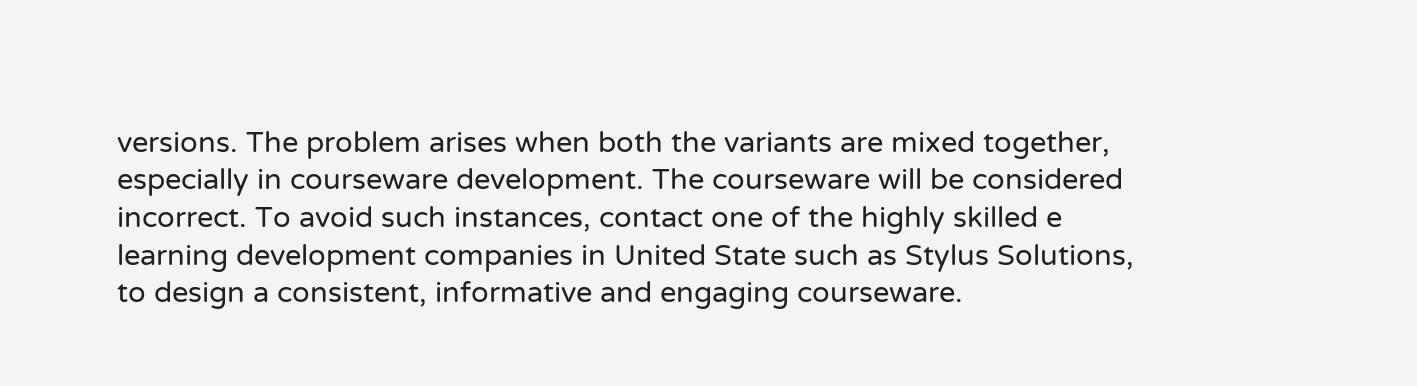versions. The problem arises when both the variants are mixed together, especially in courseware development. The courseware will be considered incorrect. To avoid such instances, contact one of the highly skilled e learning development companies in United State such as Stylus Solutions, to design a consistent, informative and engaging courseware.